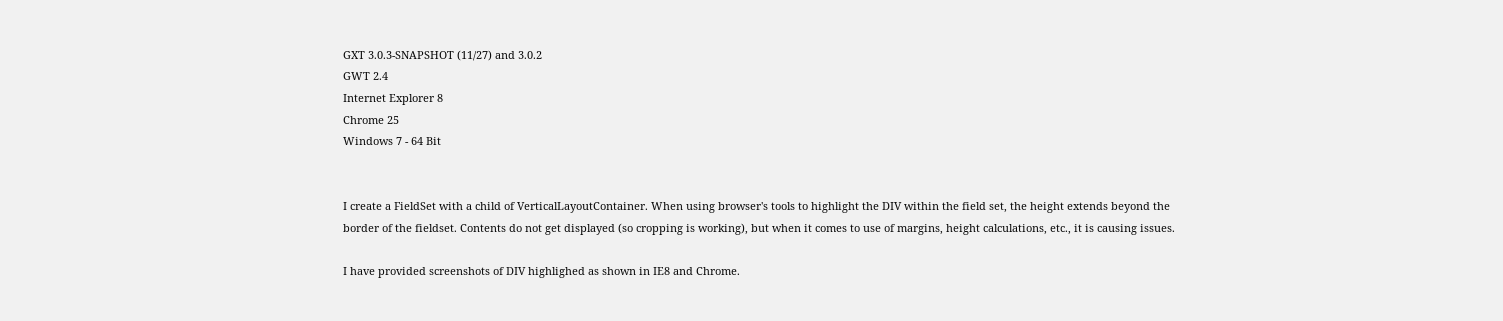GXT 3.0.3-SNAPSHOT (11/27) and 3.0.2
GWT 2.4
Internet Explorer 8
Chrome 25
Windows 7 - 64 Bit


I create a FieldSet with a child of VerticalLayoutContainer. When using browser's tools to highlight the DIV within the field set, the height extends beyond the border of the fieldset. Contents do not get displayed (so cropping is working), but when it comes to use of margins, height calculations, etc., it is causing issues.

I have provided screenshots of DIV highlighed as shown in IE8 and Chrome.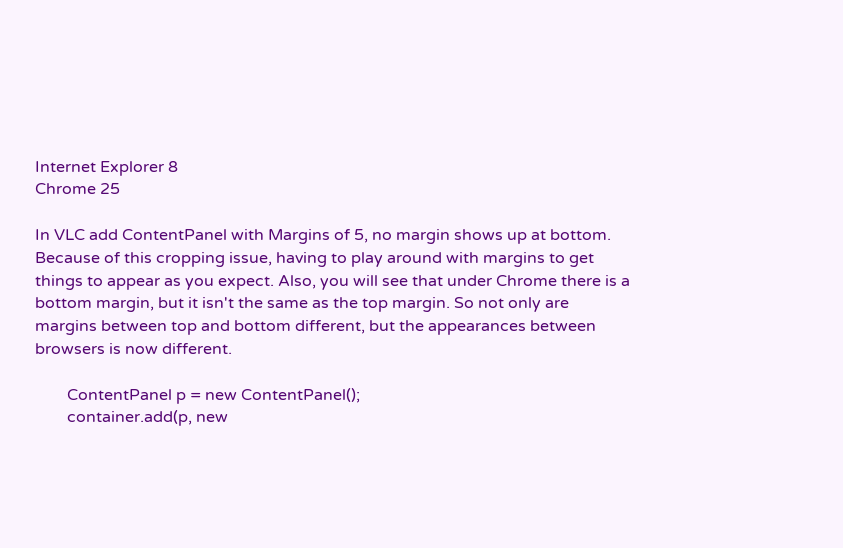Internet Explorer 8
Chrome 25

In VLC add ContentPanel with Margins of 5, no margin shows up at bottom. Because of this cropping issue, having to play around with margins to get things to appear as you expect. Also, you will see that under Chrome there is a bottom margin, but it isn't the same as the top margin. So not only are margins between top and bottom different, but the appearances between browsers is now different.

        ContentPanel p = new ContentPanel();
        container.add(p, new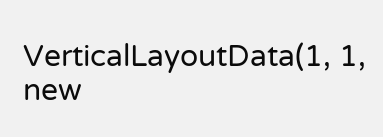VerticalLayoutData(1, 1, new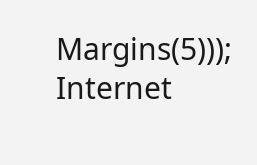Margins(5)));
Internet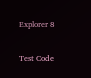Explorer 8

Test Code